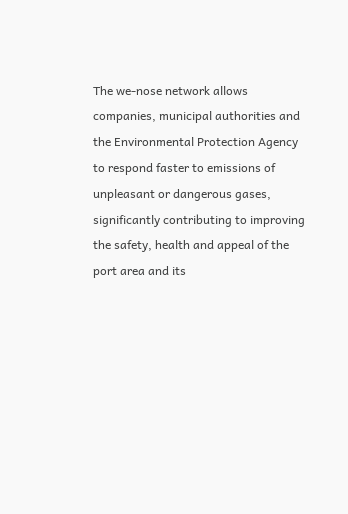The we-nose network allows companies, municipal authorities and the Environmental Protection Agency to respond faster to emissions of unpleasant or dangerous gases, significantly contributing to improving the safety, health and appeal of the port area and its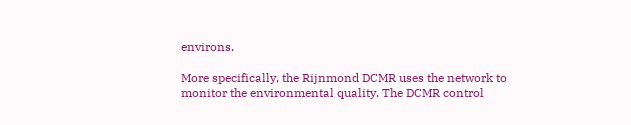environs.

More specifically, the Rijnmond DCMR uses the network to monitor the environmental quality. The DCMR control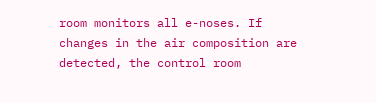room monitors all e-noses. If changes in the air composition are detected, the control room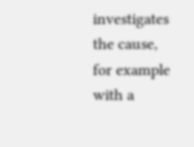investigates the cause, for example with a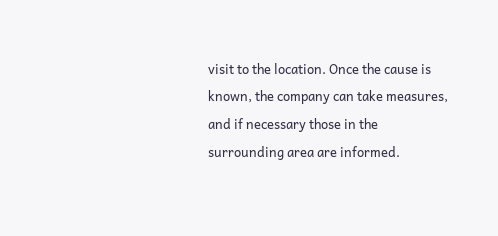visit to the location. Once the cause is known, the company can take measures, and if necessary those in the surrounding area are informed.